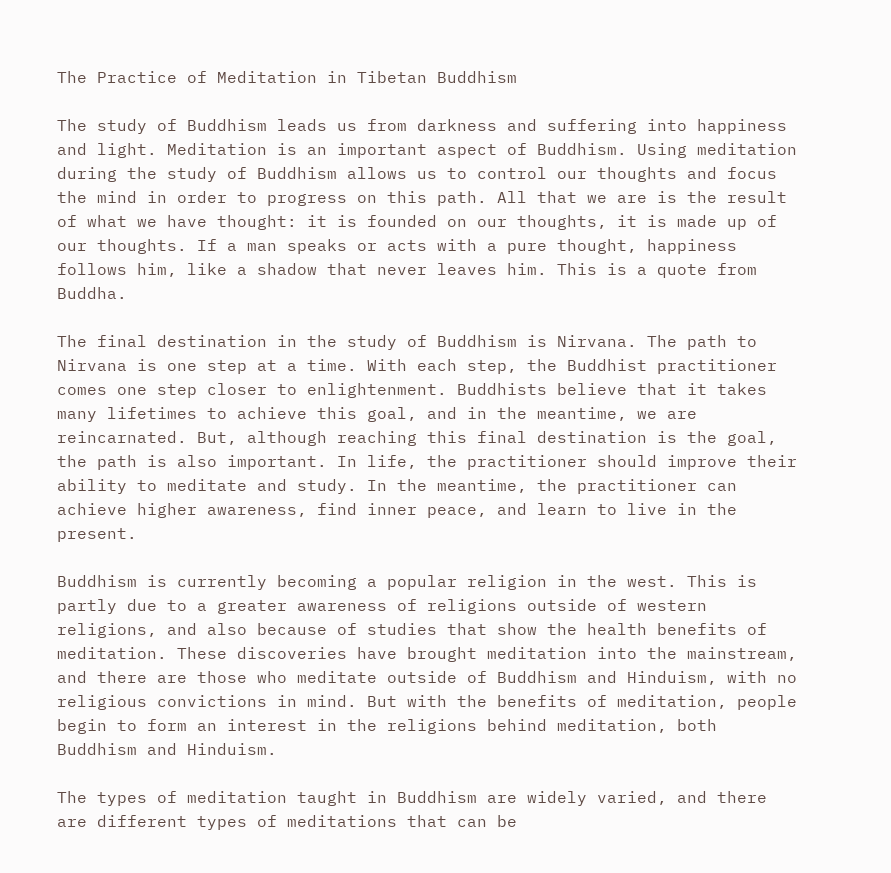The Practice of Meditation in Tibetan Buddhism

The study of Buddhism leads us from darkness and suffering into happiness and light. Meditation is an important aspect of Buddhism. Using meditation during the study of Buddhism allows us to control our thoughts and focus the mind in order to progress on this path. All that we are is the result of what we have thought: it is founded on our thoughts, it is made up of our thoughts. If a man speaks or acts with a pure thought, happiness follows him, like a shadow that never leaves him. This is a quote from Buddha.

The final destination in the study of Buddhism is Nirvana. The path to Nirvana is one step at a time. With each step, the Buddhist practitioner comes one step closer to enlightenment. Buddhists believe that it takes many lifetimes to achieve this goal, and in the meantime, we are reincarnated. But, although reaching this final destination is the goal, the path is also important. In life, the practitioner should improve their ability to meditate and study. In the meantime, the practitioner can achieve higher awareness, find inner peace, and learn to live in the present.

Buddhism is currently becoming a popular religion in the west. This is partly due to a greater awareness of religions outside of western religions, and also because of studies that show the health benefits of meditation. These discoveries have brought meditation into the mainstream, and there are those who meditate outside of Buddhism and Hinduism, with no religious convictions in mind. But with the benefits of meditation, people begin to form an interest in the religions behind meditation, both Buddhism and Hinduism.

The types of meditation taught in Buddhism are widely varied, and there are different types of meditations that can be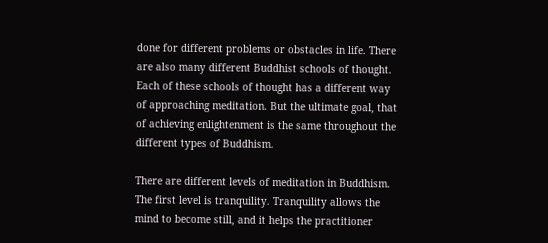done for different problems or obstacles in life. There are also many different Buddhist schools of thought. Each of these schools of thought has a different way of approaching meditation. But the ultimate goal, that of achieving enlightenment is the same throughout the different types of Buddhism.

There are different levels of meditation in Buddhism. The first level is tranquility. Tranquility allows the mind to become still, and it helps the practitioner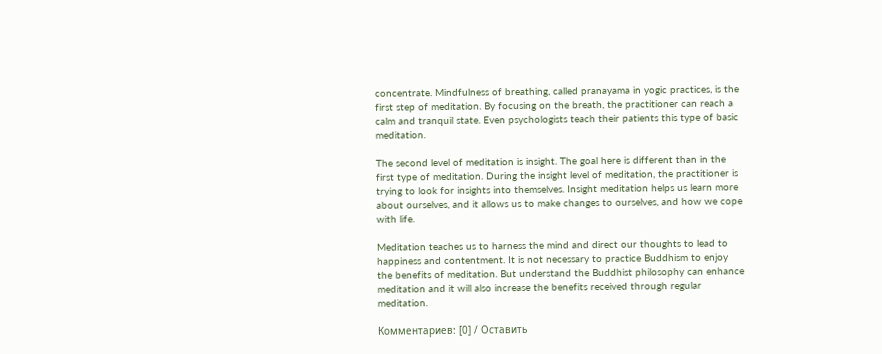concentrate. Mindfulness of breathing, called pranayama in yogic practices, is the first step of meditation. By focusing on the breath, the practitioner can reach a calm and tranquil state. Even psychologists teach their patients this type of basic meditation.

The second level of meditation is insight. The goal here is different than in the first type of meditation. During the insight level of meditation, the practitioner is trying to look for insights into themselves. Insight meditation helps us learn more about ourselves, and it allows us to make changes to ourselves, and how we cope with life.

Meditation teaches us to harness the mind and direct our thoughts to lead to happiness and contentment. It is not necessary to practice Buddhism to enjoy the benefits of meditation. But understand the Buddhist philosophy can enhance meditation and it will also increase the benefits received through regular meditation.

Комментариев: [0] / Оставить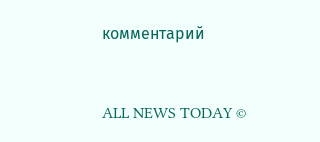комментарий


ALL NEWS TODAY ©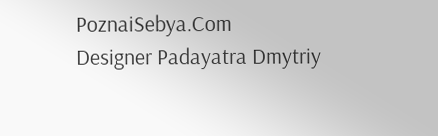PoznaiSebya.Com
Designer Padayatra Dmytriy